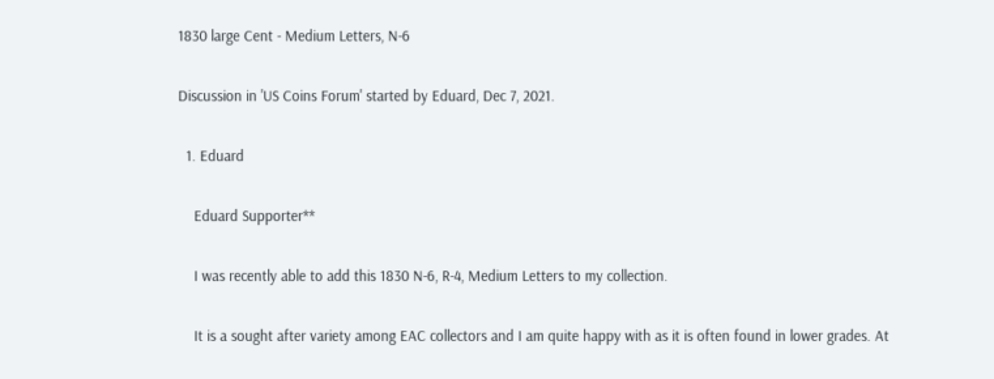1830 large Cent - Medium Letters, N-6

Discussion in 'US Coins Forum' started by Eduard, Dec 7, 2021.

  1. Eduard

    Eduard Supporter**

    I was recently able to add this 1830 N-6, R-4, Medium Letters to my collection.

    It is a sought after variety among EAC collectors and I am quite happy with as it is often found in lower grades. At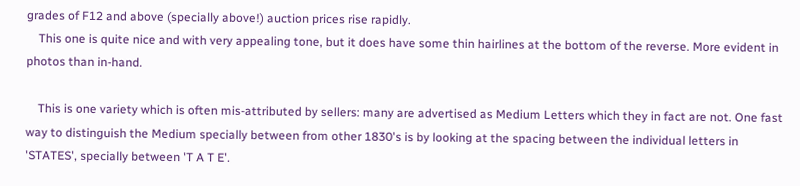grades of F12 and above (specially above!) auction prices rise rapidly.
    This one is quite nice and with very appealing tone, but it does have some thin hairlines at the bottom of the reverse. More evident in photos than in-hand.

    This is one variety which is often mis-attributed by sellers: many are advertised as Medium Letters which they in fact are not. One fast way to distinguish the Medium specially between from other 1830's is by looking at the spacing between the individual letters in 'STATES', specially between 'T A T E'.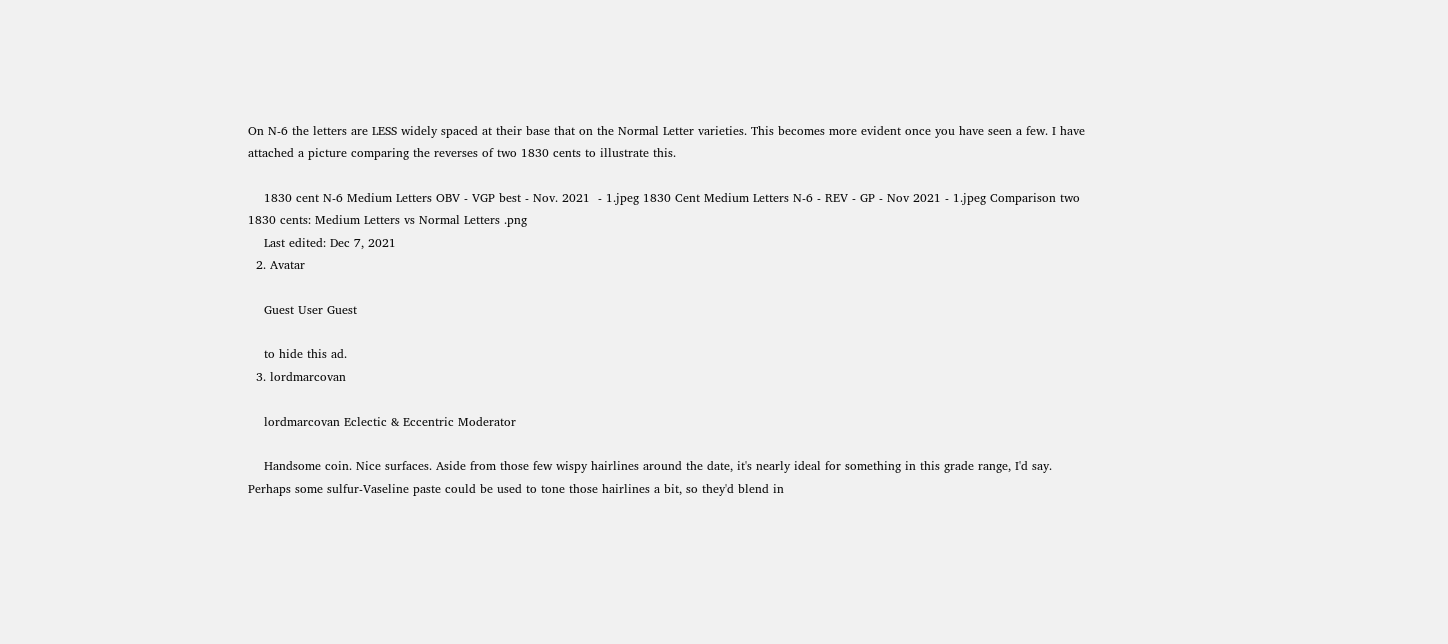On N-6 the letters are LESS widely spaced at their base that on the Normal Letter varieties. This becomes more evident once you have seen a few. I have attached a picture comparing the reverses of two 1830 cents to illustrate this.

    1830 cent N-6 Medium Letters OBV - VGP best - Nov. 2021  - 1.jpeg 1830 Cent Medium Letters N-6 - REV - GP - Nov 2021 - 1.jpeg Comparison two 1830 cents: Medium Letters vs Normal Letters .png
    Last edited: Dec 7, 2021
  2. Avatar

    Guest User Guest

    to hide this ad.
  3. lordmarcovan

    lordmarcovan Eclectic & Eccentric Moderator

    Handsome coin. Nice surfaces. Aside from those few wispy hairlines around the date, it's nearly ideal for something in this grade range, I'd say. Perhaps some sulfur-Vaseline paste could be used to tone those hairlines a bit, so they'd blend in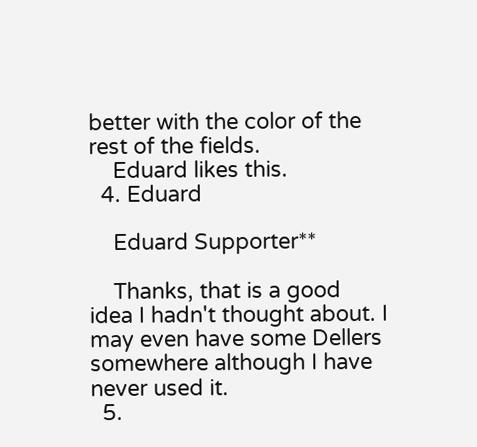better with the color of the rest of the fields.
    Eduard likes this.
  4. Eduard

    Eduard Supporter**

    Thanks, that is a good idea I hadn't thought about. I may even have some Dellers somewhere although I have never used it.
  5.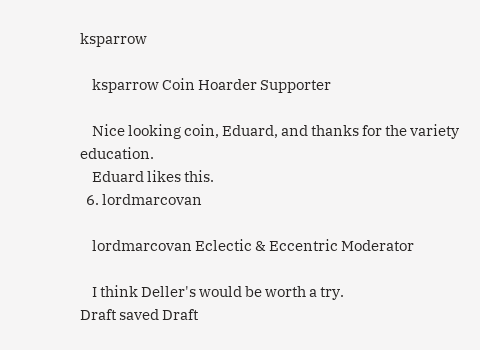ksparrow

    ksparrow Coin Hoarder Supporter

    Nice looking coin, Eduard, and thanks for the variety education.
    Eduard likes this.
  6. lordmarcovan

    lordmarcovan Eclectic & Eccentric Moderator

    I think Deller's would be worth a try.
Draft saved Draft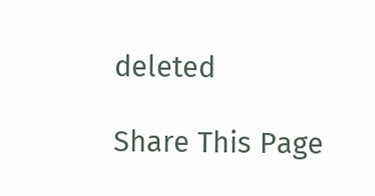deleted

Share This Page